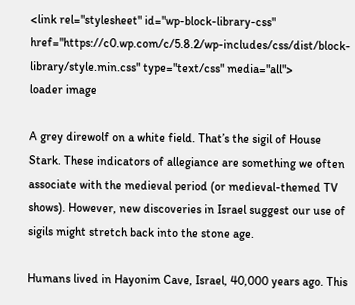<link rel="stylesheet" id="wp-block-library-css" href="https://c0.wp.com/c/5.8.2/wp-includes/css/dist/block-library/style.min.css" type="text/css" media="all">
loader image

A grey direwolf on a white field. That’s the sigil of House Stark. These indicators of allegiance are something we often associate with the medieval period (or medieval-themed TV shows). However, new discoveries in Israel suggest our use of sigils might stretch back into the stone age.

Humans lived in Hayonim Cave, Israel, 40,000 years ago. This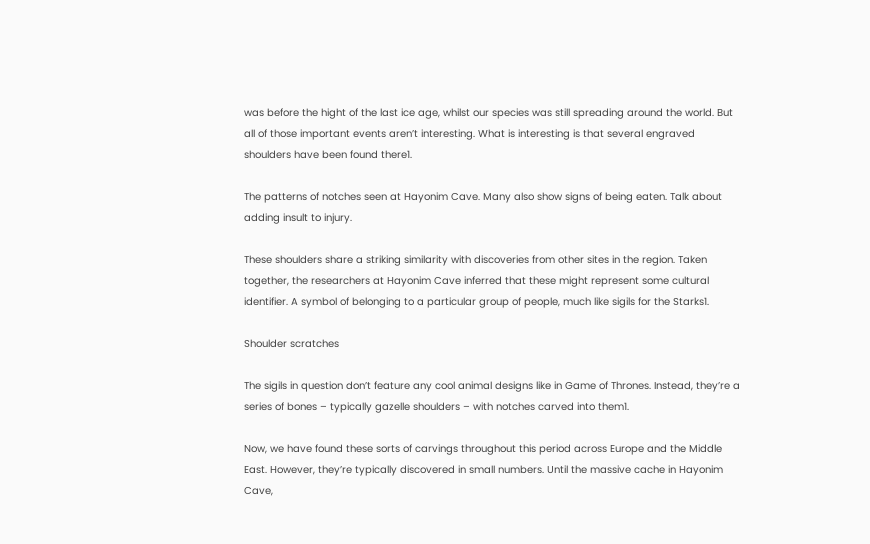was before the hight of the last ice age, whilst our species was still spreading around the world. But all of those important events aren’t interesting. What is interesting is that several engraved shoulders have been found there1.

The patterns of notches seen at Hayonim Cave. Many also show signs of being eaten. Talk about adding insult to injury.

These shoulders share a striking similarity with discoveries from other sites in the region. Taken together, the researchers at Hayonim Cave inferred that these might represent some cultural identifier. A symbol of belonging to a particular group of people, much like sigils for the Starks1.

Shoulder scratches

The sigils in question don’t feature any cool animal designs like in Game of Thrones. Instead, they’re a series of bones – typically gazelle shoulders – with notches carved into them1.

Now, we have found these sorts of carvings throughout this period across Europe and the Middle East. However, they’re typically discovered in small numbers. Until the massive cache in Hayonim Cave,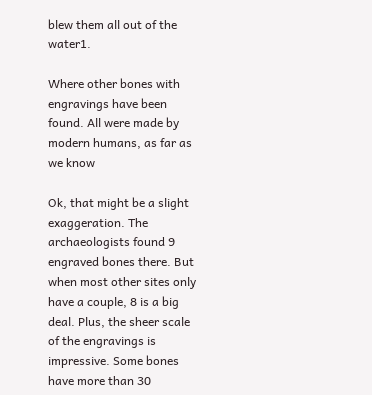blew them all out of the water1.

Where other bones with engravings have been found. All were made by modern humans, as far as we know

Ok, that might be a slight exaggeration. The archaeologists found 9 engraved bones there. But when most other sites only have a couple, 8 is a big deal. Plus, the sheer scale of the engravings is impressive. Some bones have more than 30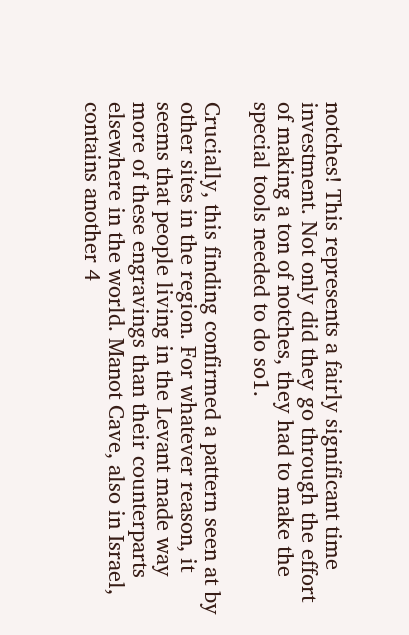notches! This represents a fairly significant time investment. Not only did they go through the effort of making a ton of notches, they had to make the special tools needed to do so1.

Crucially, this finding confirmed a pattern seen at by other sites in the region. For whatever reason, it seems that people living in the Levant made way more of these engravings than their counterparts elsewhere in the world. Manot Cave, also in Israel, contains another 4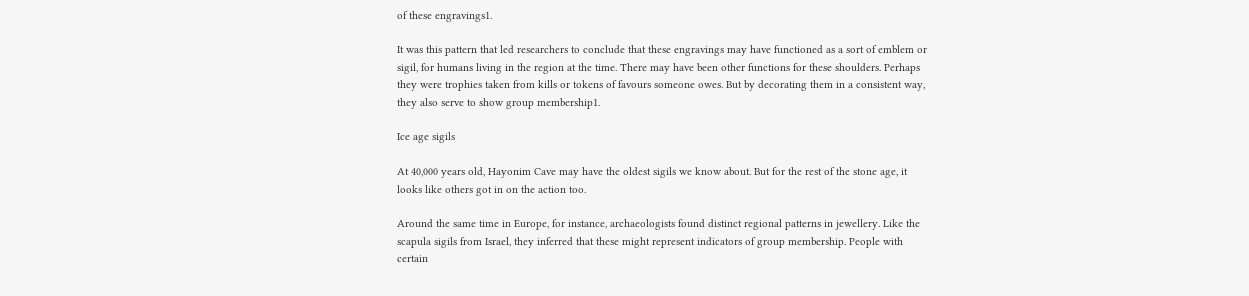of these engravings1.

It was this pattern that led researchers to conclude that these engravings may have functioned as a sort of emblem or sigil, for humans living in the region at the time. There may have been other functions for these shoulders. Perhaps they were trophies taken from kills or tokens of favours someone owes. But by decorating them in a consistent way, they also serve to show group membership1.

Ice age sigils

At 40,000 years old, Hayonim Cave may have the oldest sigils we know about. But for the rest of the stone age, it looks like others got in on the action too.

Around the same time in Europe, for instance, archaeologists found distinct regional patterns in jewellery. Like the scapula sigils from Israel, they inferred that these might represent indicators of group membership. People with certain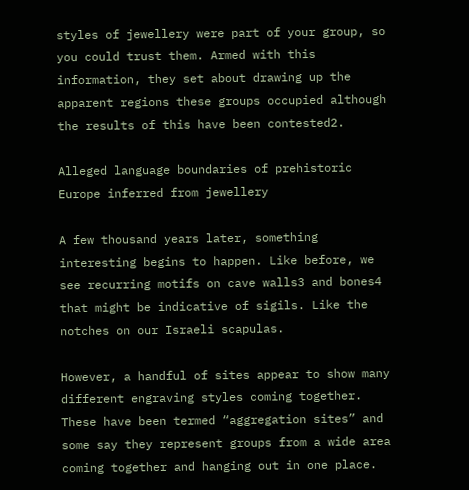styles of jewellery were part of your group, so you could trust them. Armed with this information, they set about drawing up the apparent regions these groups occupied although the results of this have been contested2.

Alleged language boundaries of prehistoric Europe inferred from jewellery

A few thousand years later, something interesting begins to happen. Like before, we see recurring motifs on cave walls3 and bones4 that might be indicative of sigils. Like the notches on our Israeli scapulas.

However, a handful of sites appear to show many different engraving styles coming together. These have been termed “aggregation sites” and some say they represent groups from a wide area coming together and hanging out in one place.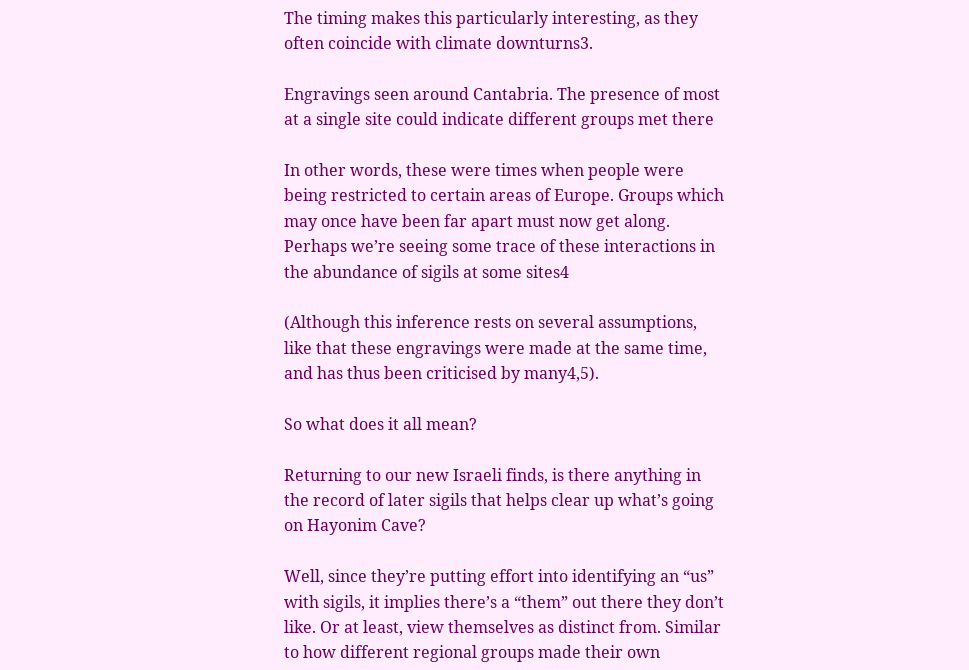The timing makes this particularly interesting, as they often coincide with climate downturns3.

Engravings seen around Cantabria. The presence of most at a single site could indicate different groups met there

In other words, these were times when people were being restricted to certain areas of Europe. Groups which may once have been far apart must now get along. Perhaps we’re seeing some trace of these interactions in the abundance of sigils at some sites4

(Although this inference rests on several assumptions, like that these engravings were made at the same time, and has thus been criticised by many4,5).

So what does it all mean?

Returning to our new Israeli finds, is there anything in the record of later sigils that helps clear up what’s going on Hayonim Cave?

Well, since they’re putting effort into identifying an “us” with sigils, it implies there’s a “them” out there they don’t like. Or at least, view themselves as distinct from. Similar to how different regional groups made their own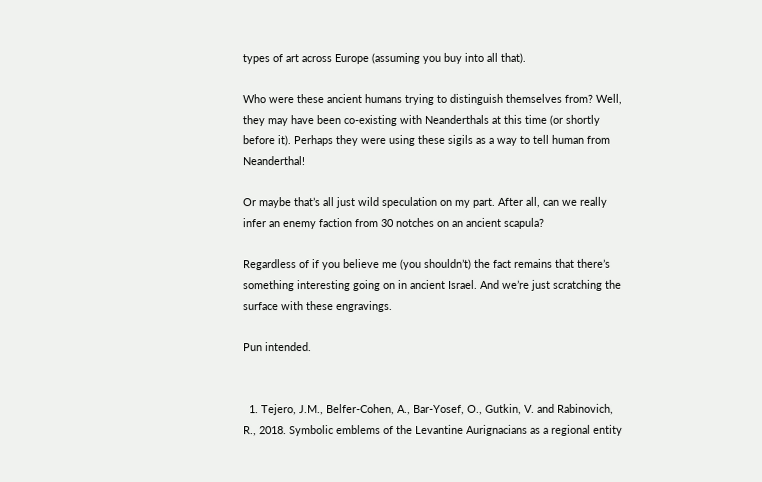types of art across Europe (assuming you buy into all that).

Who were these ancient humans trying to distinguish themselves from? Well, they may have been co-existing with Neanderthals at this time (or shortly before it). Perhaps they were using these sigils as a way to tell human from Neanderthal!

Or maybe that’s all just wild speculation on my part. After all, can we really infer an enemy faction from 30 notches on an ancient scapula?

Regardless of if you believe me (you shouldn’t) the fact remains that there’s something interesting going on in ancient Israel. And we’re just scratching the surface with these engravings.

Pun intended.


  1. Tejero, J.M., Belfer-Cohen, A., Bar-Yosef, O., Gutkin, V. and Rabinovich, R., 2018. Symbolic emblems of the Levantine Aurignacians as a regional entity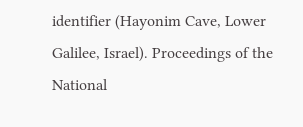identifier (Hayonim Cave, Lower Galilee, Israel). Proceedings of the National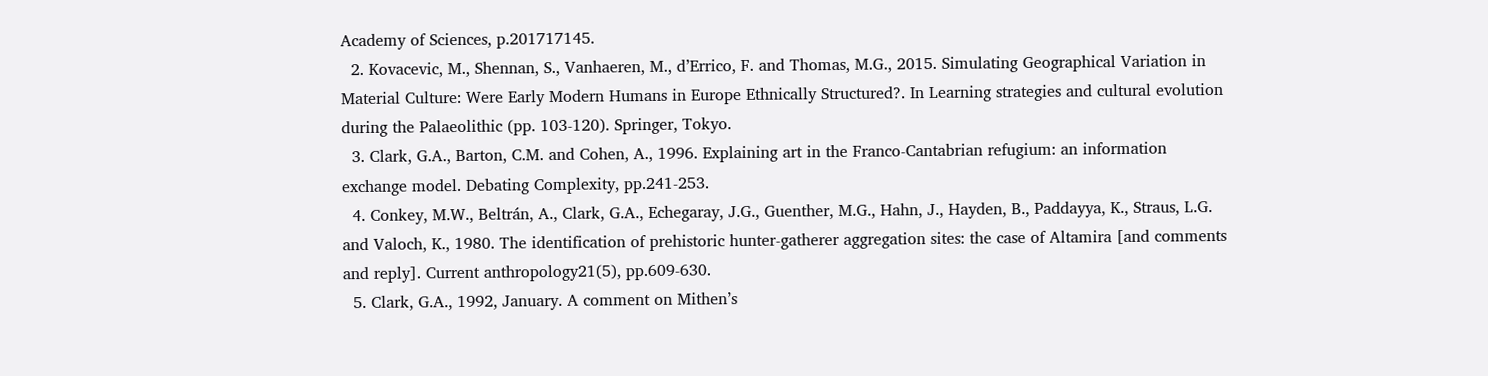Academy of Sciences, p.201717145.
  2. Kovacevic, M., Shennan, S., Vanhaeren, M., d’Errico, F. and Thomas, M.G., 2015. Simulating Geographical Variation in Material Culture: Were Early Modern Humans in Europe Ethnically Structured?. In Learning strategies and cultural evolution during the Palaeolithic (pp. 103-120). Springer, Tokyo.
  3. Clark, G.A., Barton, C.M. and Cohen, A., 1996. Explaining art in the Franco-Cantabrian refugium: an information exchange model. Debating Complexity, pp.241-253.
  4. Conkey, M.W., Beltrán, A., Clark, G.A., Echegaray, J.G., Guenther, M.G., Hahn, J., Hayden, B., Paddayya, K., Straus, L.G. and Valoch, K., 1980. The identification of prehistoric hunter-gatherer aggregation sites: the case of Altamira [and comments and reply]. Current anthropology21(5), pp.609-630.
  5. Clark, G.A., 1992, January. A comment on Mithen’s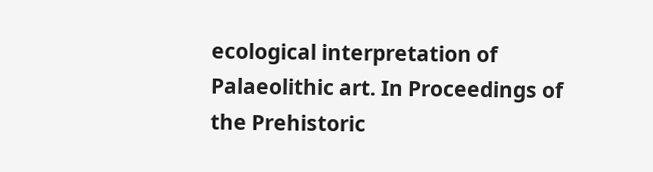ecological interpretation of Palaeolithic art. In Proceedings of the Prehistoric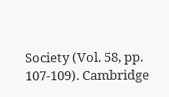Society (Vol. 58, pp. 107-109). Cambridge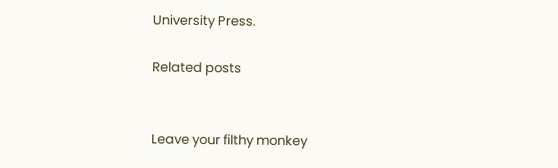University Press.

Related posts


Leave your filthy monkey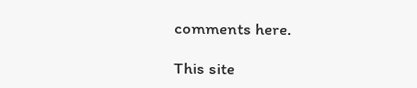comments here.

This site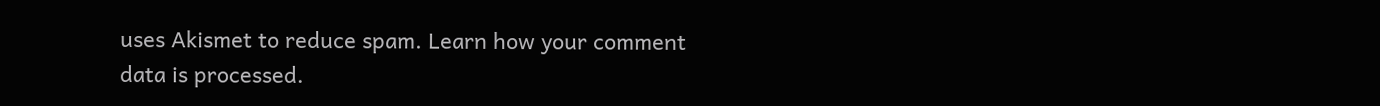uses Akismet to reduce spam. Learn how your comment data is processed.